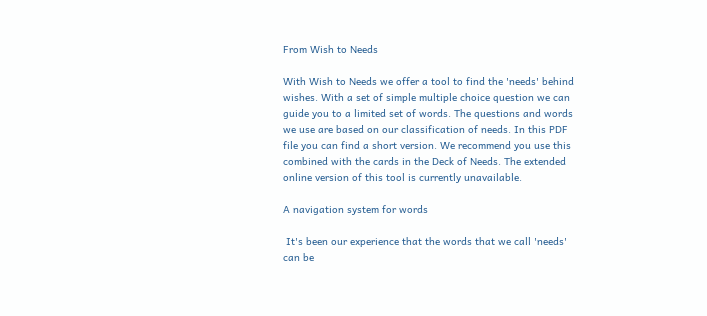From Wish to Needs

With Wish to Needs we offer a tool to find the 'needs' behind wishes. With a set of simple multiple choice question we can guide you to a limited set of words. The questions and words we use are based on our classification of needs. In this PDF file you can find a short version. We recommend you use this combined with the cards in the Deck of Needs. The extended online version of this tool is currently unavailable.

A navigation system for words

 It's been our experience that the words that we call 'needs' can be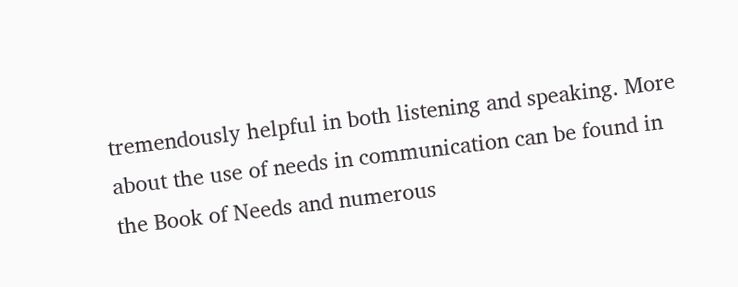tremendously helpful in both listening and speaking. More about the use of needs in communication can be found in the Book of Needs and numerous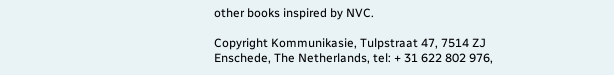other books inspired by NVC.

Copyright Kommunikasie, Tulpstraat 47, 7514 ZJ Enschede, The Netherlands, tel: + 31 622 802 976,